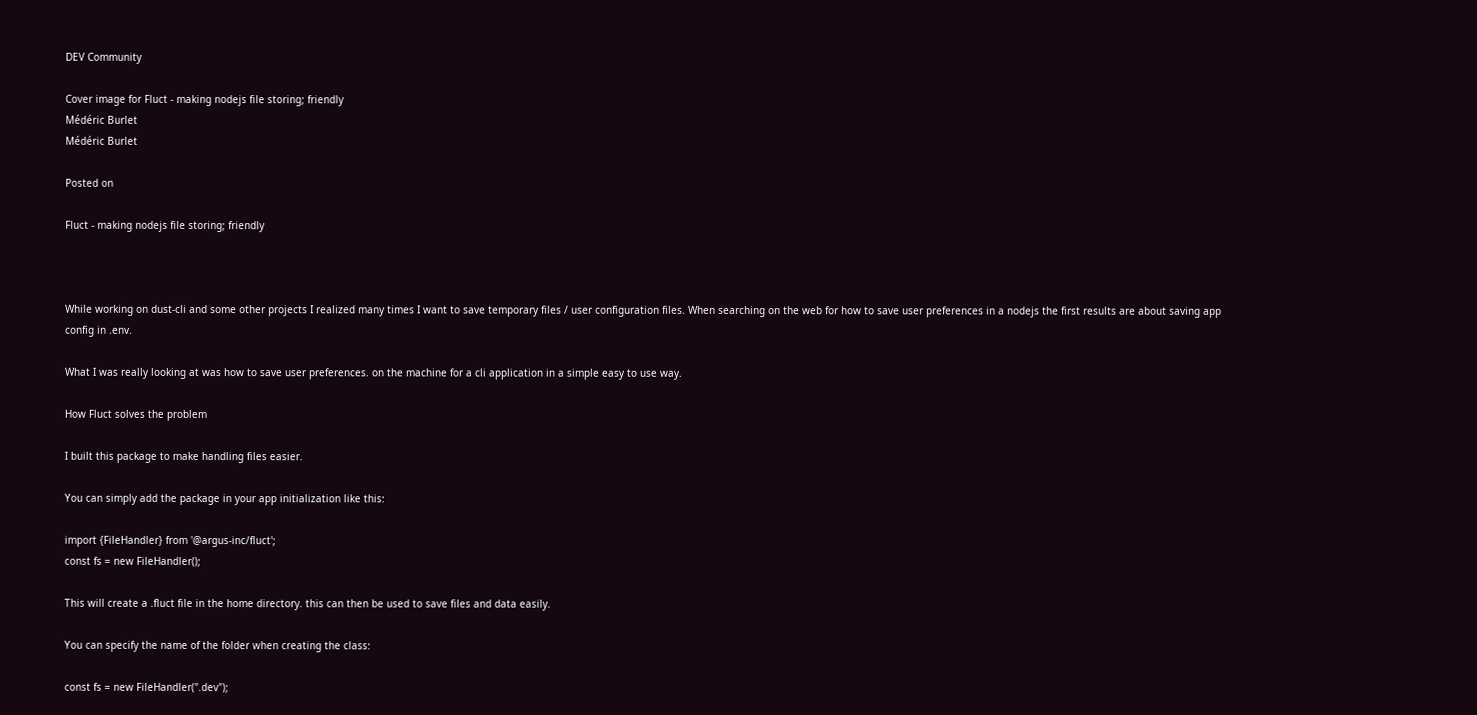DEV Community

Cover image for Fluct - making nodejs file storing; friendly
Médéric Burlet
Médéric Burlet

Posted on

Fluct - making nodejs file storing; friendly



While working on dust-cli and some other projects I realized many times I want to save temporary files / user configuration files. When searching on the web for how to save user preferences in a nodejs the first results are about saving app config in .env.

What I was really looking at was how to save user preferences. on the machine for a cli application in a simple easy to use way.

How Fluct solves the problem

I built this package to make handling files easier.

You can simply add the package in your app initialization like this:

import {FileHandler} from '@argus-inc/fluct';
const fs = new FileHandler();

This will create a .fluct file in the home directory. this can then be used to save files and data easily.

You can specify the name of the folder when creating the class:

const fs = new FileHandler(".dev");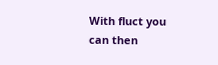With fluct you can then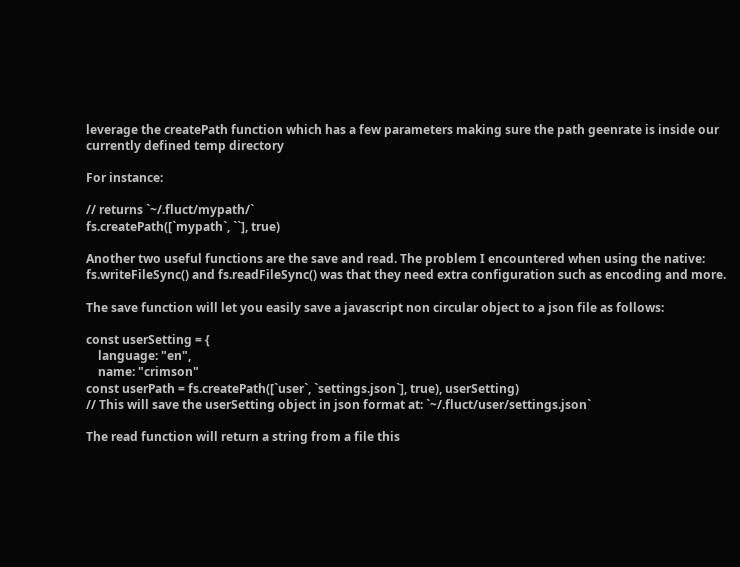leverage the createPath function which has a few parameters making sure the path geenrate is inside our currently defined temp directory

For instance:

// returns `~/.fluct/mypath/`
fs.createPath([`mypath`, ``], true)

Another two useful functions are the save and read. The problem I encountered when using the native: fs.writeFileSync() and fs.readFileSync() was that they need extra configuration such as encoding and more.

The save function will let you easily save a javascript non circular object to a json file as follows:

const userSetting = {
    language: "en",
    name: "crimson"
const userPath = fs.createPath([`user`, `settings.json`], true), userSetting)
// This will save the userSetting object in json format at: `~/.fluct/user/settings.json`

The read function will return a string from a file this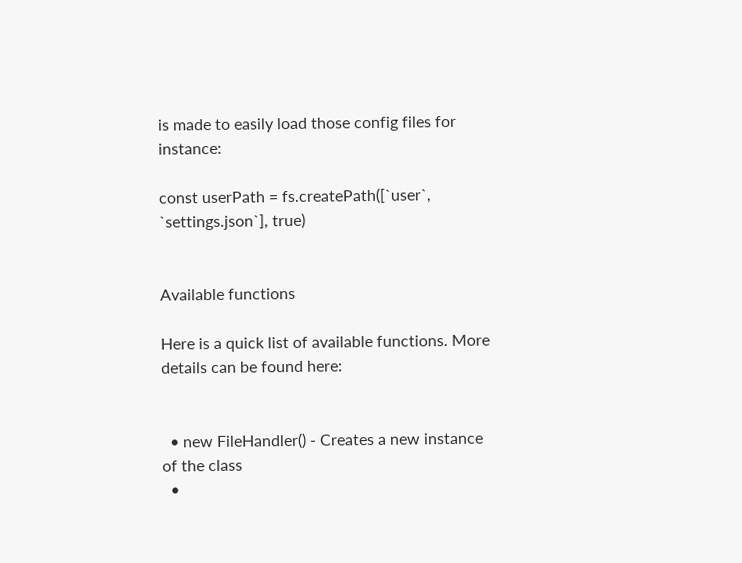is made to easily load those config files for instance:

const userPath = fs.createPath([`user`, `settings.json`], true)


Available functions

Here is a quick list of available functions. More details can be found here:


  • new FileHandler() - Creates a new instance of the class
  •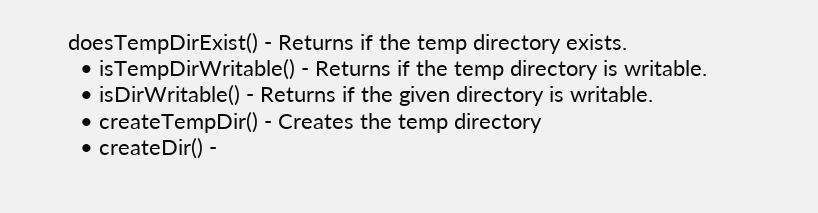doesTempDirExist() - Returns if the temp directory exists.
  • isTempDirWritable() - Returns if the temp directory is writable.
  • isDirWritable() - Returns if the given directory is writable.
  • createTempDir() - Creates the temp directory
  • createDir() -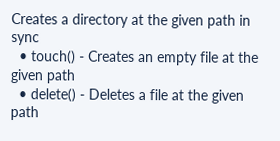Creates a directory at the given path in sync
  • touch() - Creates an empty file at the given path
  • delete() - Deletes a file at the given path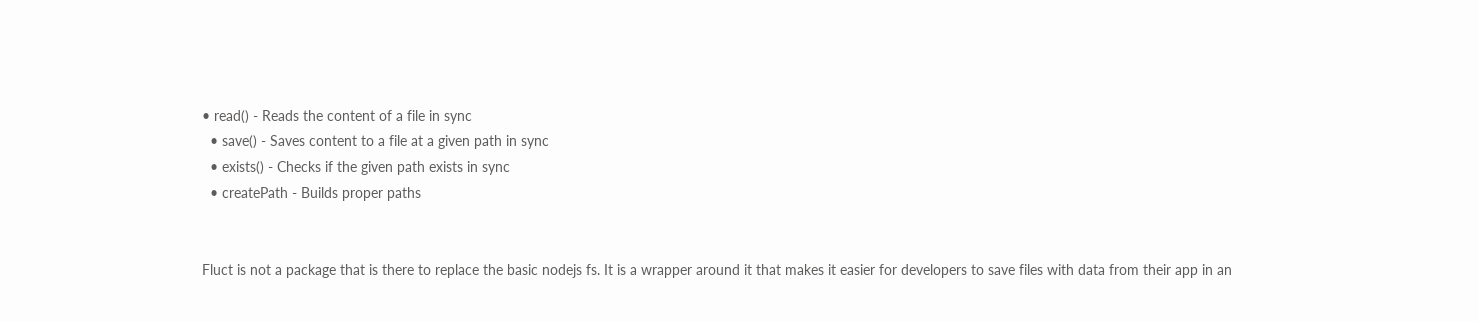• read() - Reads the content of a file in sync
  • save() - Saves content to a file at a given path in sync
  • exists() - Checks if the given path exists in sync
  • createPath - Builds proper paths


Fluct is not a package that is there to replace the basic nodejs fs. It is a wrapper around it that makes it easier for developers to save files with data from their app in an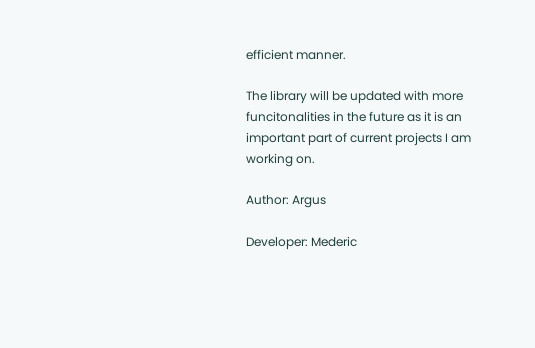efficient manner.

The library will be updated with more funcitonalities in the future as it is an important part of current projects I am working on.

Author: Argus

Developer: Mederic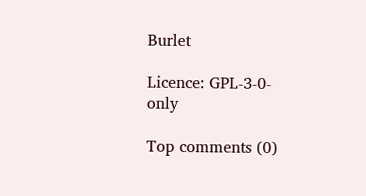Burlet

Licence: GPL-3-0-only

Top comments (0)